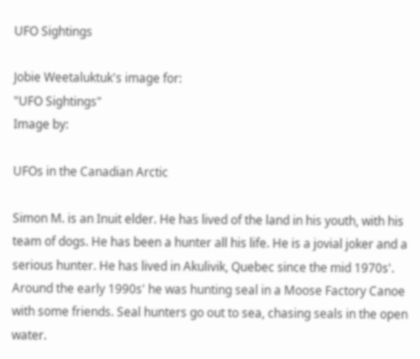UFO Sightings

Jobie Weetaluktuk's image for:
"UFO Sightings"
Image by:

UFOs in the Canadian Arctic

Simon M. is an Inuit elder. He has lived of the land in his youth, with his team of dogs. He has been a hunter all his life. He is a jovial joker and a serious hunter. He has lived in Akulivik, Quebec since the mid 1970s'. Around the early 1990s' he was hunting seal in a Moose Factory Canoe with some friends. Seal hunters go out to sea, chasing seals in the open water.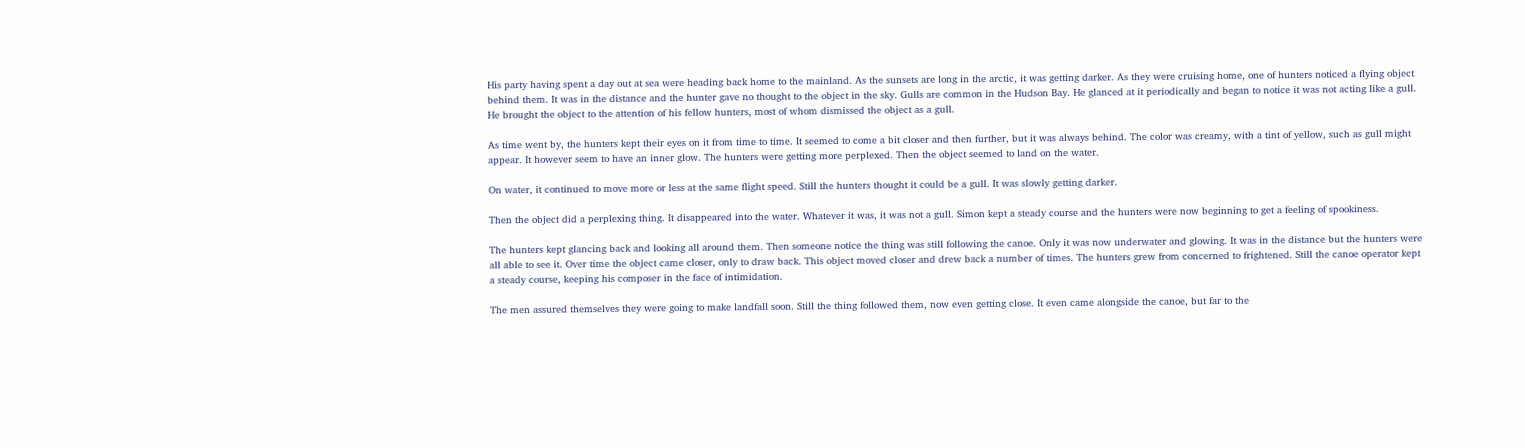His party having spent a day out at sea were heading back home to the mainland. As the sunsets are long in the arctic, it was getting darker. As they were cruising home, one of hunters noticed a flying object behind them. It was in the distance and the hunter gave no thought to the object in the sky. Gulls are common in the Hudson Bay. He glanced at it periodically and began to notice it was not acting like a gull. He brought the object to the attention of his fellow hunters, most of whom dismissed the object as a gull.

As time went by, the hunters kept their eyes on it from time to time. It seemed to come a bit closer and then further, but it was always behind. The color was creamy, with a tint of yellow, such as gull might appear. It however seem to have an inner glow. The hunters were getting more perplexed. Then the object seemed to land on the water.

On water, it continued to move more or less at the same flight speed. Still the hunters thought it could be a gull. It was slowly getting darker.

Then the object did a perplexing thing. It disappeared into the water. Whatever it was, it was not a gull. Simon kept a steady course and the hunters were now beginning to get a feeling of spookiness.

The hunters kept glancing back and looking all around them. Then someone notice the thing was still following the canoe. Only it was now underwater and glowing. It was in the distance but the hunters were all able to see it. Over time the object came closer, only to draw back. This object moved closer and drew back a number of times. The hunters grew from concerned to frightened. Still the canoe operator kept a steady course, keeping his composer in the face of intimidation.

The men assured themselves they were going to make landfall soon. Still the thing followed them, now even getting close. It even came alongside the canoe, but far to the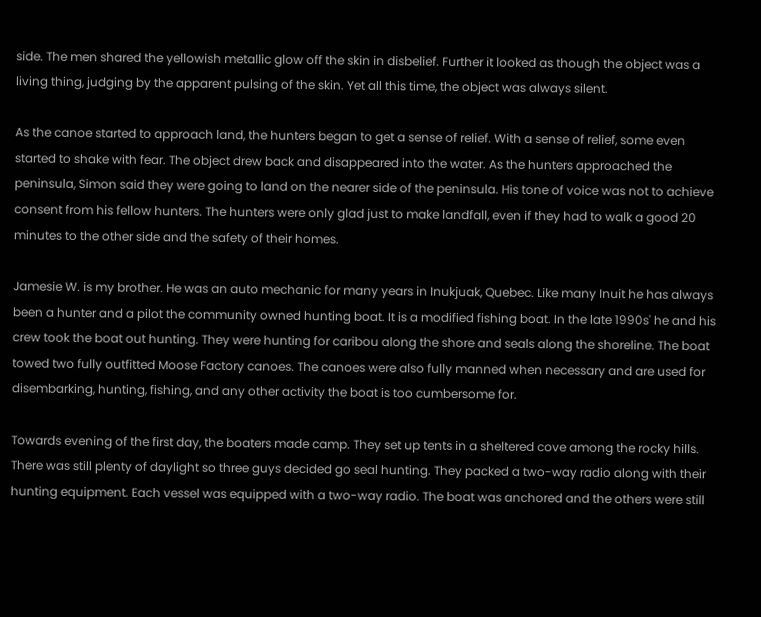side. The men shared the yellowish metallic glow off the skin in disbelief. Further it looked as though the object was a living thing, judging by the apparent pulsing of the skin. Yet all this time, the object was always silent.

As the canoe started to approach land, the hunters began to get a sense of relief. With a sense of relief, some even started to shake with fear. The object drew back and disappeared into the water. As the hunters approached the peninsula, Simon said they were going to land on the nearer side of the peninsula. His tone of voice was not to achieve consent from his fellow hunters. The hunters were only glad just to make landfall, even if they had to walk a good 20 minutes to the other side and the safety of their homes.

Jamesie W. is my brother. He was an auto mechanic for many years in Inukjuak, Quebec. Like many Inuit he has always been a hunter and a pilot the community owned hunting boat. It is a modified fishing boat. In the late 1990s' he and his crew took the boat out hunting. They were hunting for caribou along the shore and seals along the shoreline. The boat towed two fully outfitted Moose Factory canoes. The canoes were also fully manned when necessary and are used for disembarking, hunting, fishing, and any other activity the boat is too cumbersome for.

Towards evening of the first day, the boaters made camp. They set up tents in a sheltered cove among the rocky hills. There was still plenty of daylight so three guys decided go seal hunting. They packed a two-way radio along with their hunting equipment. Each vessel was equipped with a two-way radio. The boat was anchored and the others were still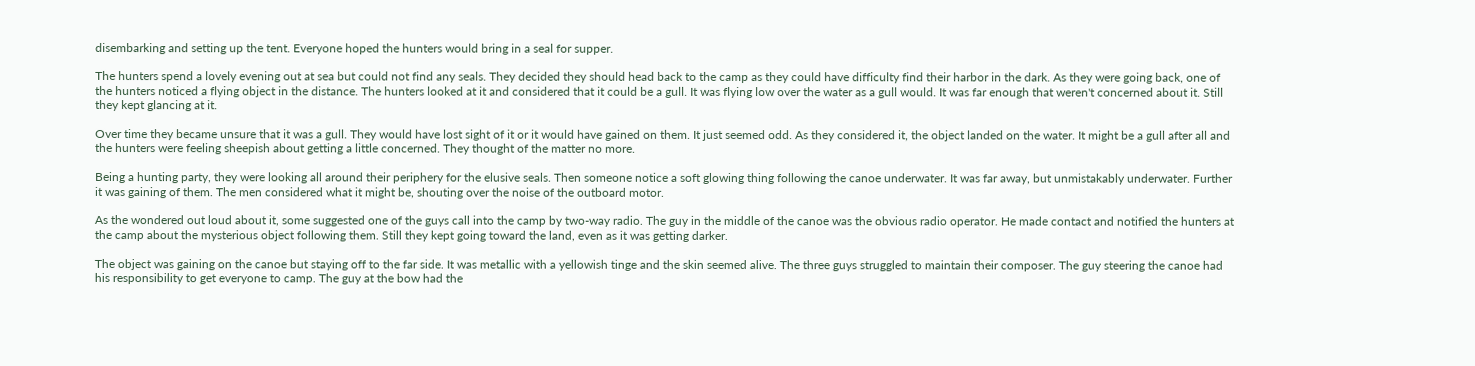disembarking and setting up the tent. Everyone hoped the hunters would bring in a seal for supper.

The hunters spend a lovely evening out at sea but could not find any seals. They decided they should head back to the camp as they could have difficulty find their harbor in the dark. As they were going back, one of the hunters noticed a flying object in the distance. The hunters looked at it and considered that it could be a gull. It was flying low over the water as a gull would. It was far enough that weren't concerned about it. Still they kept glancing at it.

Over time they became unsure that it was a gull. They would have lost sight of it or it would have gained on them. It just seemed odd. As they considered it, the object landed on the water. It might be a gull after all and the hunters were feeling sheepish about getting a little concerned. They thought of the matter no more.

Being a hunting party, they were looking all around their periphery for the elusive seals. Then someone notice a soft glowing thing following the canoe underwater. It was far away, but unmistakably underwater. Further it was gaining of them. The men considered what it might be, shouting over the noise of the outboard motor.

As the wondered out loud about it, some suggested one of the guys call into the camp by two-way radio. The guy in the middle of the canoe was the obvious radio operator. He made contact and notified the hunters at the camp about the mysterious object following them. Still they kept going toward the land, even as it was getting darker.

The object was gaining on the canoe but staying off to the far side. It was metallic with a yellowish tinge and the skin seemed alive. The three guys struggled to maintain their composer. The guy steering the canoe had his responsibility to get everyone to camp. The guy at the bow had the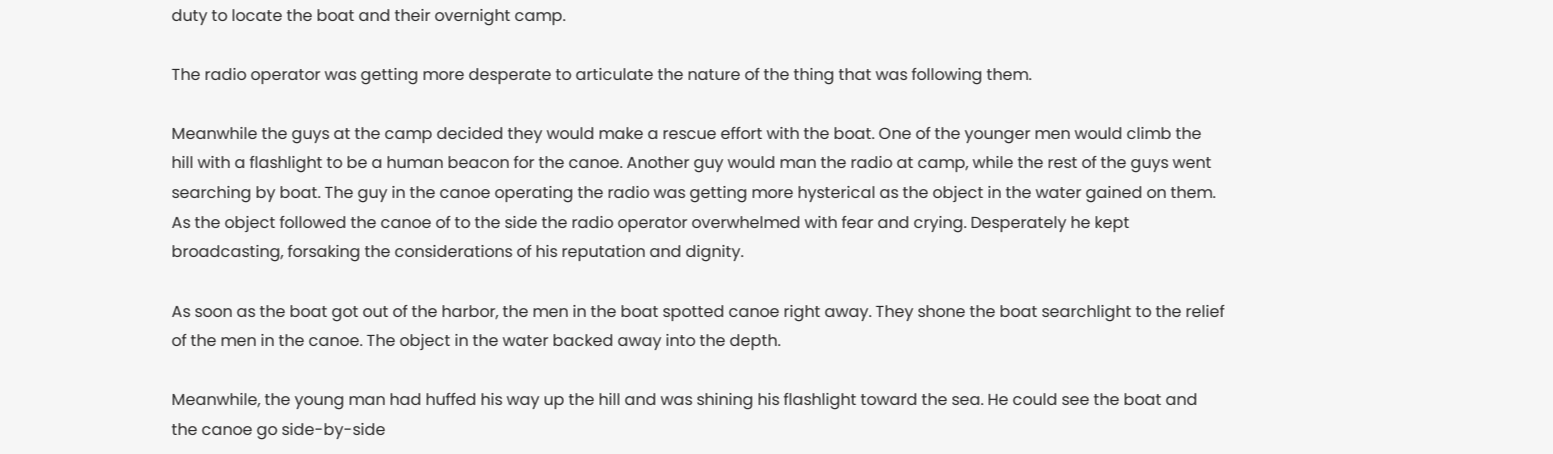duty to locate the boat and their overnight camp.

The radio operator was getting more desperate to articulate the nature of the thing that was following them.

Meanwhile the guys at the camp decided they would make a rescue effort with the boat. One of the younger men would climb the hill with a flashlight to be a human beacon for the canoe. Another guy would man the radio at camp, while the rest of the guys went searching by boat. The guy in the canoe operating the radio was getting more hysterical as the object in the water gained on them. As the object followed the canoe of to the side the radio operator overwhelmed with fear and crying. Desperately he kept broadcasting, forsaking the considerations of his reputation and dignity.

As soon as the boat got out of the harbor, the men in the boat spotted canoe right away. They shone the boat searchlight to the relief of the men in the canoe. The object in the water backed away into the depth.

Meanwhile, the young man had huffed his way up the hill and was shining his flashlight toward the sea. He could see the boat and the canoe go side-by-side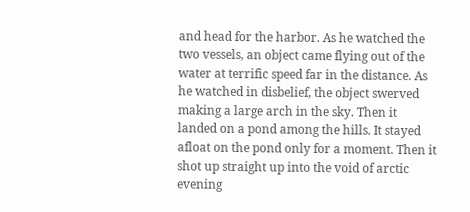and head for the harbor. As he watched the two vessels, an object came flying out of the water at terrific speed far in the distance. As he watched in disbelief, the object swerved making a large arch in the sky. Then it landed on a pond among the hills. It stayed afloat on the pond only for a moment. Then it shot up straight up into the void of arctic evening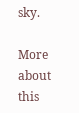sky.

More about this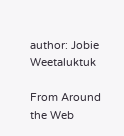author: Jobie Weetaluktuk

From Around the Web